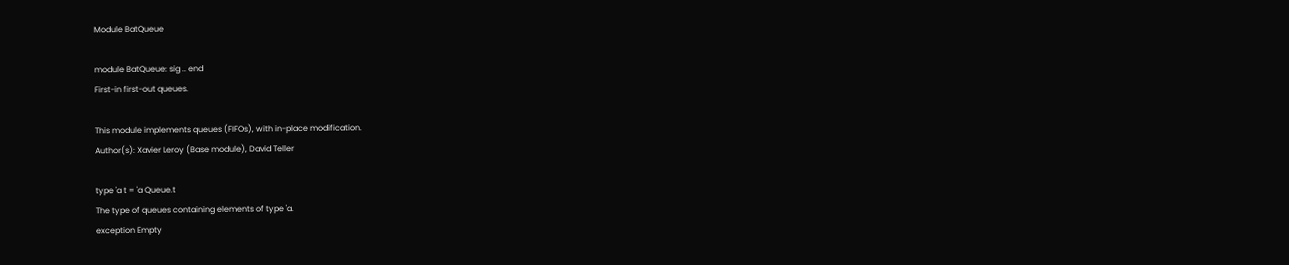Module BatQueue

module BatQueue: sig .. end
First-in first-out queues.

This module implements queues (FIFOs), with in-place modification.
Author(s): Xavier Leroy (Base module), David Teller

type 'a t = 'a Queue.t
The type of queues containing elements of type 'a.
exception Empty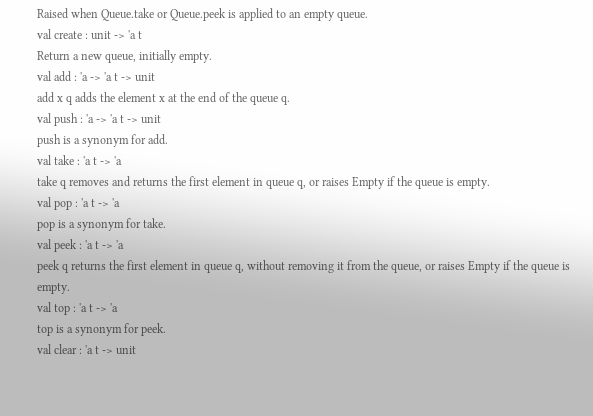Raised when Queue.take or Queue.peek is applied to an empty queue.
val create : unit -> 'a t
Return a new queue, initially empty.
val add : 'a -> 'a t -> unit
add x q adds the element x at the end of the queue q.
val push : 'a -> 'a t -> unit
push is a synonym for add.
val take : 'a t -> 'a
take q removes and returns the first element in queue q, or raises Empty if the queue is empty.
val pop : 'a t -> 'a
pop is a synonym for take.
val peek : 'a t -> 'a
peek q returns the first element in queue q, without removing it from the queue, or raises Empty if the queue is empty.
val top : 'a t -> 'a
top is a synonym for peek.
val clear : 'a t -> unit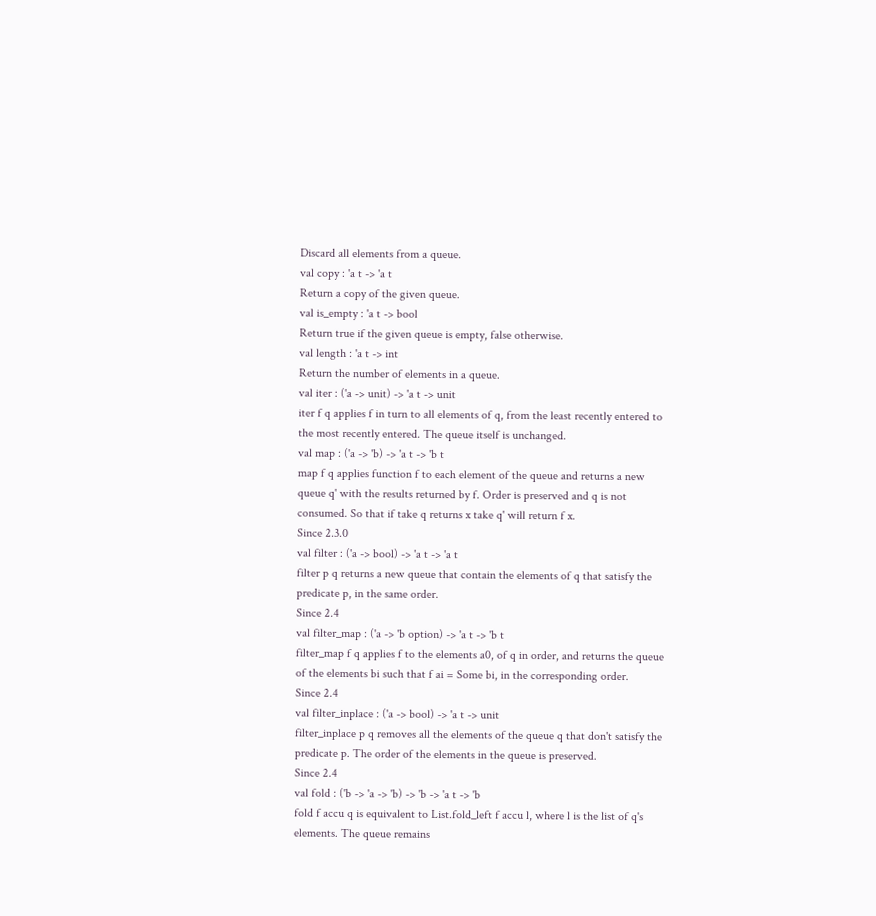Discard all elements from a queue.
val copy : 'a t -> 'a t
Return a copy of the given queue.
val is_empty : 'a t -> bool
Return true if the given queue is empty, false otherwise.
val length : 'a t -> int
Return the number of elements in a queue.
val iter : ('a -> unit) -> 'a t -> unit
iter f q applies f in turn to all elements of q, from the least recently entered to the most recently entered. The queue itself is unchanged.
val map : ('a -> 'b) -> 'a t -> 'b t
map f q applies function f to each element of the queue and returns a new queue q' with the results returned by f. Order is preserved and q is not consumed. So that if take q returns x take q' will return f x.
Since 2.3.0
val filter : ('a -> bool) -> 'a t -> 'a t
filter p q returns a new queue that contain the elements of q that satisfy the predicate p, in the same order.
Since 2.4
val filter_map : ('a -> 'b option) -> 'a t -> 'b t
filter_map f q applies f to the elements a0, of q in order, and returns the queue of the elements bi such that f ai = Some bi, in the corresponding order.
Since 2.4
val filter_inplace : ('a -> bool) -> 'a t -> unit
filter_inplace p q removes all the elements of the queue q that don't satisfy the predicate p. The order of the elements in the queue is preserved.
Since 2.4
val fold : ('b -> 'a -> 'b) -> 'b -> 'a t -> 'b
fold f accu q is equivalent to List.fold_left f accu l, where l is the list of q's elements. The queue remains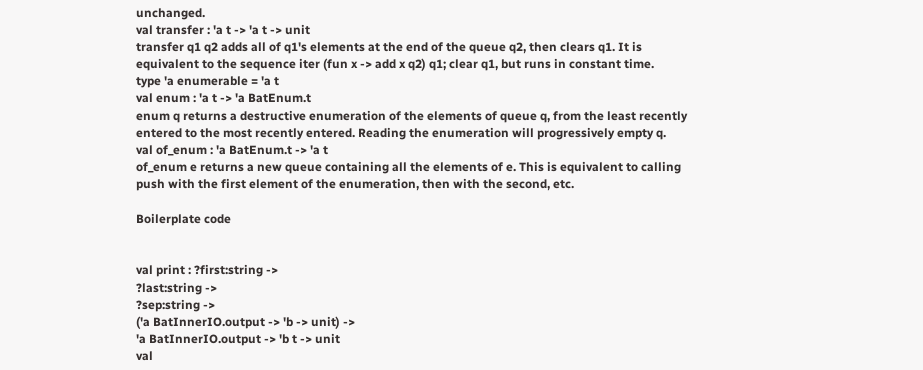unchanged.
val transfer : 'a t -> 'a t -> unit
transfer q1 q2 adds all of q1's elements at the end of the queue q2, then clears q1. It is equivalent to the sequence iter (fun x -> add x q2) q1; clear q1, but runs in constant time.
type 'a enumerable = 'a t
val enum : 'a t -> 'a BatEnum.t
enum q returns a destructive enumeration of the elements of queue q, from the least recently entered to the most recently entered. Reading the enumeration will progressively empty q.
val of_enum : 'a BatEnum.t -> 'a t
of_enum e returns a new queue containing all the elements of e. This is equivalent to calling push with the first element of the enumeration, then with the second, etc.

Boilerplate code


val print : ?first:string ->
?last:string ->
?sep:string ->
('a BatInnerIO.output -> 'b -> unit) ->
'a BatInnerIO.output -> 'b t -> unit
val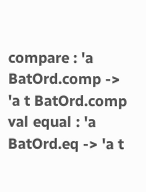compare : 'a BatOrd.comp -> 'a t BatOrd.comp
val equal : 'a BatOrd.eq -> 'a t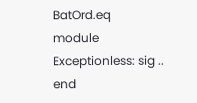BatOrd.eq
module Exceptionless: sig .. end